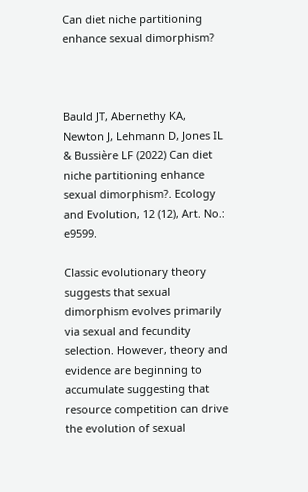Can diet niche partitioning enhance sexual dimorphism?



Bauld JT, Abernethy KA, Newton J, Lehmann D, Jones IL & Bussière LF (2022) Can diet niche partitioning enhance sexual dimorphism?. Ecology and Evolution, 12 (12), Art. No.: e9599.

Classic evolutionary theory suggests that sexual dimorphism evolves primarily via sexual and fecundity selection. However, theory and evidence are beginning to accumulate suggesting that resource competition can drive the evolution of sexual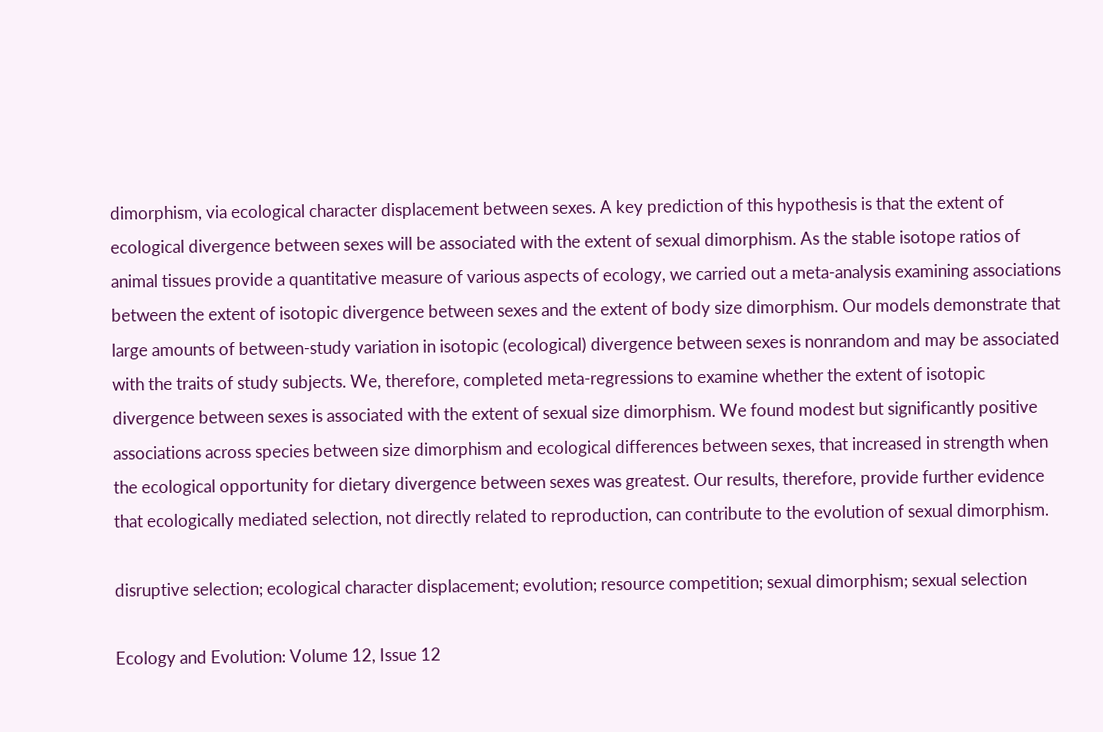dimorphism, via ecological character displacement between sexes. A key prediction of this hypothesis is that the extent of ecological divergence between sexes will be associated with the extent of sexual dimorphism. As the stable isotope ratios of animal tissues provide a quantitative measure of various aspects of ecology, we carried out a meta-analysis examining associations between the extent of isotopic divergence between sexes and the extent of body size dimorphism. Our models demonstrate that large amounts of between-study variation in isotopic (ecological) divergence between sexes is nonrandom and may be associated with the traits of study subjects. We, therefore, completed meta-regressions to examine whether the extent of isotopic divergence between sexes is associated with the extent of sexual size dimorphism. We found modest but significantly positive associations across species between size dimorphism and ecological differences between sexes, that increased in strength when the ecological opportunity for dietary divergence between sexes was greatest. Our results, therefore, provide further evidence that ecologically mediated selection, not directly related to reproduction, can contribute to the evolution of sexual dimorphism.

disruptive selection; ecological character displacement; evolution; resource competition; sexual dimorphism; sexual selection

Ecology and Evolution: Volume 12, Issue 12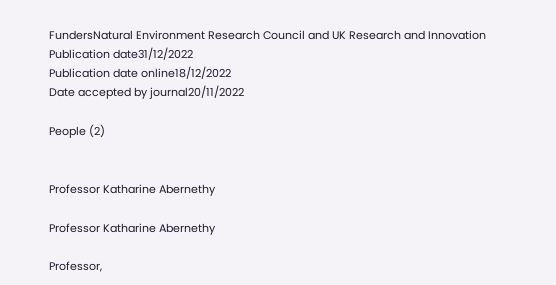FundersNatural Environment Research Council and UK Research and Innovation
Publication date31/12/2022
Publication date online18/12/2022
Date accepted by journal20/11/2022

People (2)


Professor Katharine Abernethy

Professor Katharine Abernethy

Professor,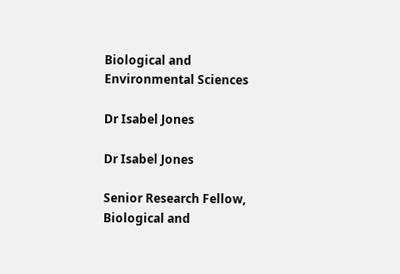Biological and Environmental Sciences

Dr Isabel Jones

Dr Isabel Jones

Senior Research Fellow, Biological and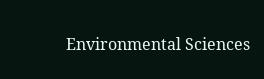Environmental Sciences